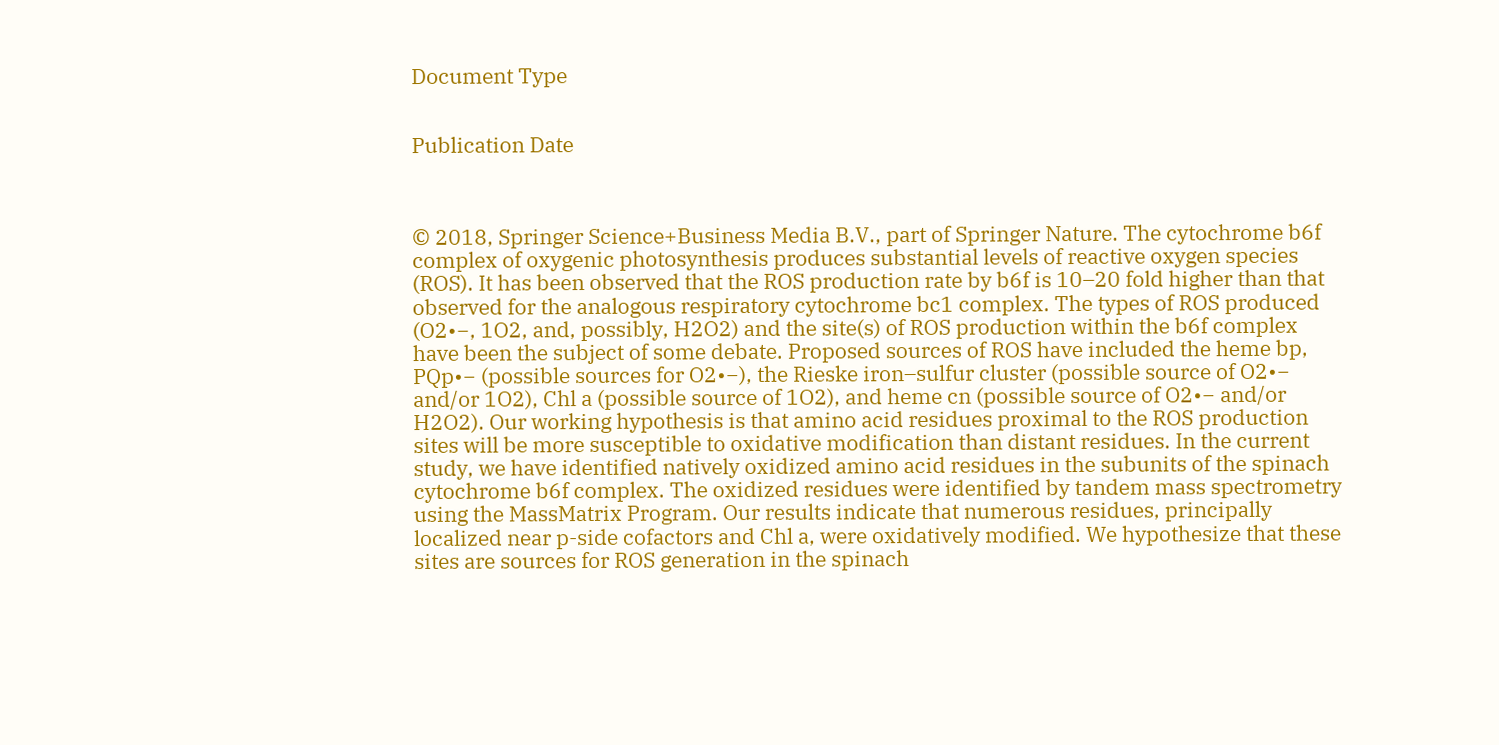Document Type


Publication Date



© 2018, Springer Science+Business Media B.V., part of Springer Nature. The cytochrome b6f complex of oxygenic photosynthesis produces substantial levels of reactive oxygen species (ROS). It has been observed that the ROS production rate by b6f is 10–20 fold higher than that observed for the analogous respiratory cytochrome bc1 complex. The types of ROS produced (O2•−, 1O2, and, possibly, H2O2) and the site(s) of ROS production within the b6f complex have been the subject of some debate. Proposed sources of ROS have included the heme bp, PQp•− (possible sources for O2•−), the Rieske iron–sulfur cluster (possible source of O2•− and/or 1O2), Chl a (possible source of 1O2), and heme cn (possible source of O2•− and/or H2O2). Our working hypothesis is that amino acid residues proximal to the ROS production sites will be more susceptible to oxidative modification than distant residues. In the current study, we have identified natively oxidized amino acid residues in the subunits of the spinach cytochrome b6f complex. The oxidized residues were identified by tandem mass spectrometry using the MassMatrix Program. Our results indicate that numerous residues, principally localized near p-side cofactors and Chl a, were oxidatively modified. We hypothesize that these sites are sources for ROS generation in the spinach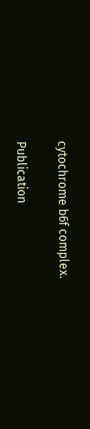cytochrome b6f complex.

Publication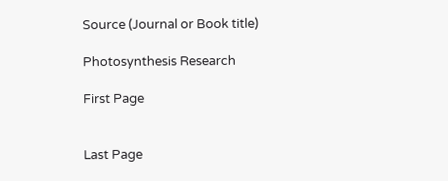Source (Journal or Book title)

Photosynthesis Research

First Page


Last Page